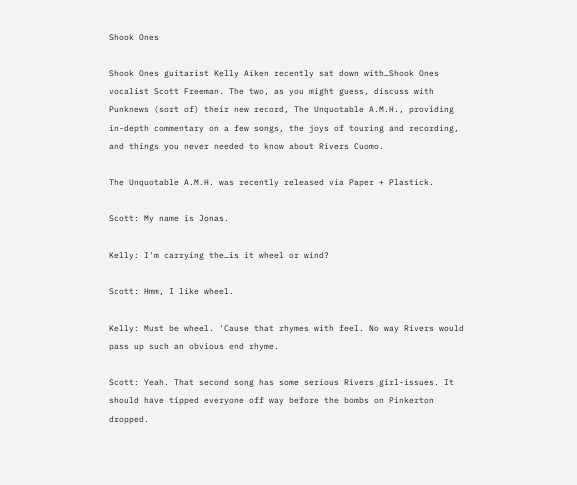Shook Ones

Shook Ones guitarist Kelly Aiken recently sat down with…Shook Ones vocalist Scott Freeman. The two, as you might guess, discuss with Punknews (sort of) their new record, The Unquotable A.M.H., providing in-depth commentary on a few songs, the joys of touring and recording, and things you never needed to know about Rivers Cuomo.

The Unquotable A.M.H. was recently released via Paper + Plastick.

Scott: My name is Jonas.

Kelly: I'm carrying the…is it wheel or wind?

Scott: Hmm, I like wheel.

Kelly: Must be wheel. 'Cause that rhymes with feel. No way Rivers would pass up such an obvious end rhyme.

Scott: Yeah. That second song has some serious Rivers girl-issues. It should have tipped everyone off way before the bombs on Pinkerton dropped.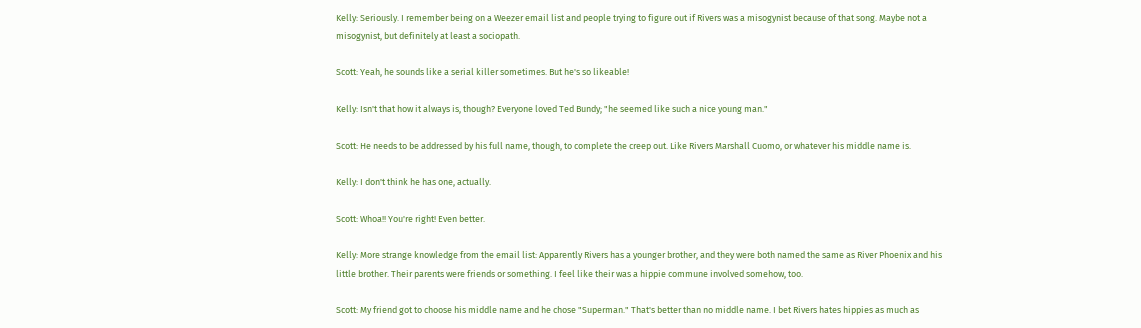Kelly: Seriously. I remember being on a Weezer email list and people trying to figure out if Rivers was a misogynist because of that song. Maybe not a misogynist, but definitely at least a sociopath.

Scott: Yeah, he sounds like a serial killer sometimes. But he's so likeable!

Kelly: Isn't that how it always is, though? Everyone loved Ted Bundy; "he seemed like such a nice young man."

Scott: He needs to be addressed by his full name, though, to complete the creep out. Like Rivers Marshall Cuomo, or whatever his middle name is.

Kelly: I don't think he has one, actually.

Scott: Whoa!! You're right! Even better.

Kelly: More strange knowledge from the email list: Apparently Rivers has a younger brother, and they were both named the same as River Phoenix and his little brother. Their parents were friends or something. I feel like their was a hippie commune involved somehow, too.

Scott: My friend got to choose his middle name and he chose "Superman." That's better than no middle name. I bet Rivers hates hippies as much as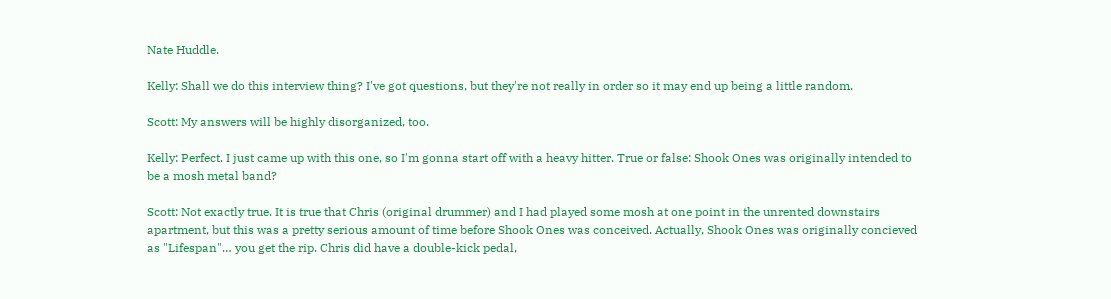Nate Huddle.

Kelly: Shall we do this interview thing? I've got questions, but they're not really in order so it may end up being a little random.

Scott: My answers will be highly disorganized, too.

Kelly: Perfect. I just came up with this one, so I'm gonna start off with a heavy hitter. True or false: Shook Ones was originally intended to be a mosh metal band?

Scott: Not exactly true. It is true that Chris (original drummer) and I had played some mosh at one point in the unrented downstairs apartment, but this was a pretty serious amount of time before Shook Ones was conceived. Actually, Shook Ones was originally concieved as "Lifespan"… you get the rip. Chris did have a double-kick pedal,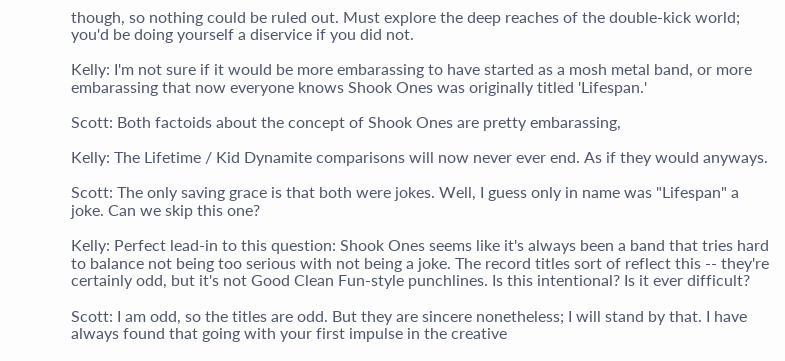though, so nothing could be ruled out. Must explore the deep reaches of the double-kick world; you'd be doing yourself a diservice if you did not.

Kelly: I'm not sure if it would be more embarassing to have started as a mosh metal band, or more embarassing that now everyone knows Shook Ones was originally titled 'Lifespan.'

Scott: Both factoids about the concept of Shook Ones are pretty embarassing,

Kelly: The Lifetime / Kid Dynamite comparisons will now never ever end. As if they would anyways.

Scott: The only saving grace is that both were jokes. Well, I guess only in name was "Lifespan" a joke. Can we skip this one?

Kelly: Perfect lead-in to this question: Shook Ones seems like it's always been a band that tries hard to balance not being too serious with not being a joke. The record titles sort of reflect this -- they're certainly odd, but it's not Good Clean Fun-style punchlines. Is this intentional? Is it ever difficult?

Scott: I am odd, so the titles are odd. But they are sincere nonetheless; I will stand by that. I have always found that going with your first impulse in the creative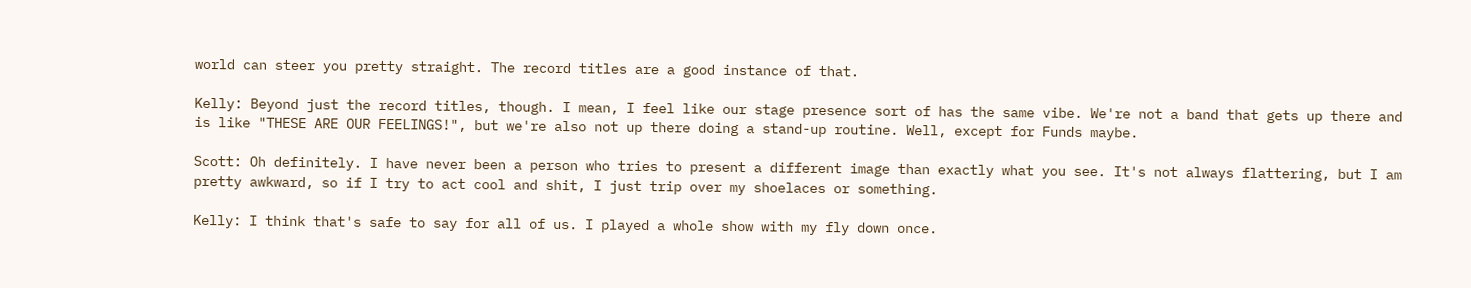world can steer you pretty straight. The record titles are a good instance of that.

Kelly: Beyond just the record titles, though. I mean, I feel like our stage presence sort of has the same vibe. We're not a band that gets up there and is like "THESE ARE OUR FEELINGS!", but we're also not up there doing a stand-up routine. Well, except for Funds maybe.

Scott: Oh definitely. I have never been a person who tries to present a different image than exactly what you see. It's not always flattering, but I am pretty awkward, so if I try to act cool and shit, I just trip over my shoelaces or something.

Kelly: I think that's safe to say for all of us. I played a whole show with my fly down once.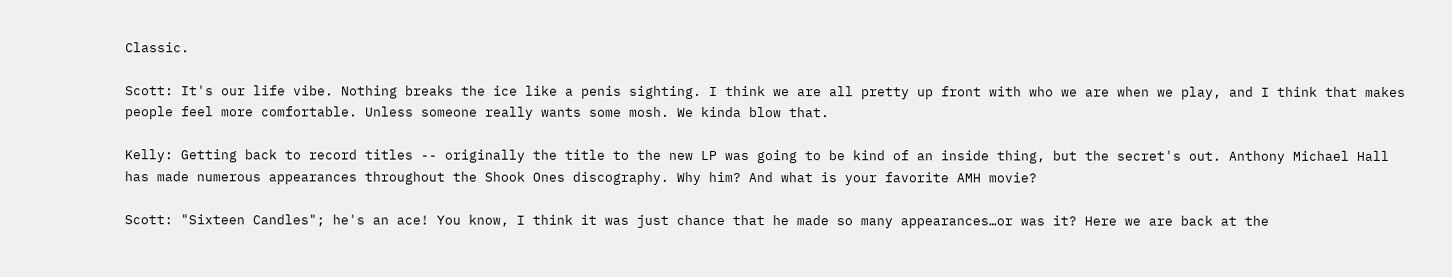Classic.

Scott: It's our life vibe. Nothing breaks the ice like a penis sighting. I think we are all pretty up front with who we are when we play, and I think that makes people feel more comfortable. Unless someone really wants some mosh. We kinda blow that.

Kelly: Getting back to record titles -- originally the title to the new LP was going to be kind of an inside thing, but the secret's out. Anthony Michael Hall has made numerous appearances throughout the Shook Ones discography. Why him? And what is your favorite AMH movie?

Scott: "Sixteen Candles"; he's an ace! You know, I think it was just chance that he made so many appearances…or was it? Here we are back at the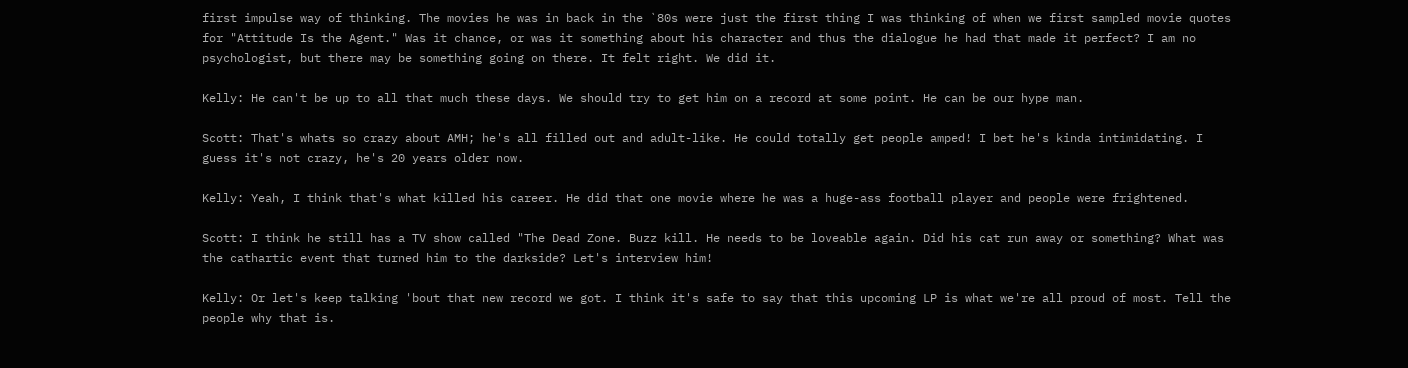first impulse way of thinking. The movies he was in back in the `80s were just the first thing I was thinking of when we first sampled movie quotes for "Attitude Is the Agent." Was it chance, or was it something about his character and thus the dialogue he had that made it perfect? I am no psychologist, but there may be something going on there. It felt right. We did it.

Kelly: He can't be up to all that much these days. We should try to get him on a record at some point. He can be our hype man.

Scott: That's whats so crazy about AMH; he's all filled out and adult-like. He could totally get people amped! I bet he's kinda intimidating. I guess it's not crazy, he's 20 years older now.

Kelly: Yeah, I think that's what killed his career. He did that one movie where he was a huge-ass football player and people were frightened.

Scott: I think he still has a TV show called "The Dead Zone. Buzz kill. He needs to be loveable again. Did his cat run away or something? What was the cathartic event that turned him to the darkside? Let's interview him!

Kelly: Or let's keep talking 'bout that new record we got. I think it's safe to say that this upcoming LP is what we're all proud of most. Tell the people why that is.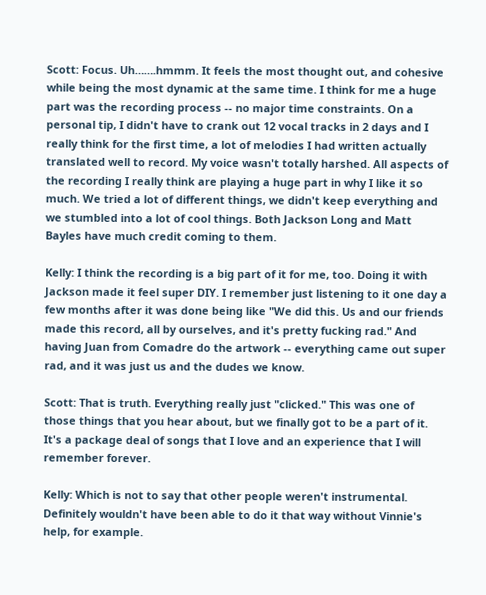Scott: Focus. Uh…….hmmm. It feels the most thought out, and cohesive while being the most dynamic at the same time. I think for me a huge part was the recording process -- no major time constraints. On a personal tip, I didn't have to crank out 12 vocal tracks in 2 days and I really think for the first time, a lot of melodies I had written actually translated well to record. My voice wasn't totally harshed. All aspects of the recording I really think are playing a huge part in why I like it so much. We tried a lot of different things, we didn't keep everything and we stumbled into a lot of cool things. Both Jackson Long and Matt Bayles have much credit coming to them.

Kelly: I think the recording is a big part of it for me, too. Doing it with Jackson made it feel super DIY. I remember just listening to it one day a few months after it was done being like "We did this. Us and our friends made this record, all by ourselves, and it's pretty fucking rad." And having Juan from Comadre do the artwork -- everything came out super rad, and it was just us and the dudes we know.

Scott: That is truth. Everything really just "clicked." This was one of those things that you hear about, but we finally got to be a part of it. It's a package deal of songs that I love and an experience that I will remember forever.

Kelly: Which is not to say that other people weren't instrumental. Definitely wouldn't have been able to do it that way without Vinnie's help, for example.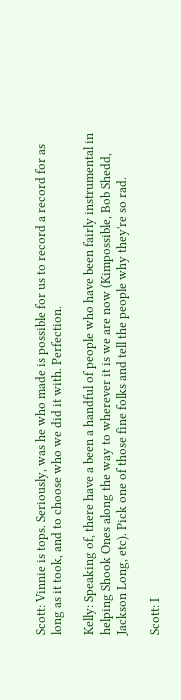Scott: Vinnie is tops. Seriously, was he who made is possible for us to record a record for as long as it took, and to choose who we did it with. Perfection.

Kelly: Speaking of, there have a been a handful of people who have been fairly instrumental in helping Shook Ones along the way to wherever it is we are now (Kimpossible, Bob Shedd, Jackson Long, etc). Pick one of those fine folks and tell the people why they're so rad.

Scott: I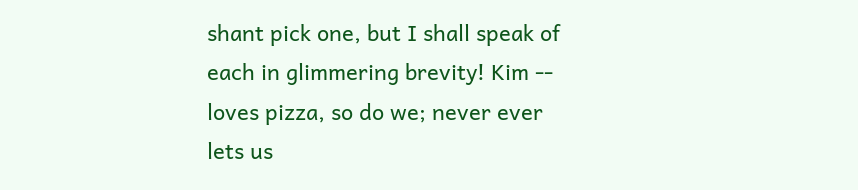shant pick one, but I shall speak of each in glimmering brevity! Kim -- loves pizza, so do we; never ever lets us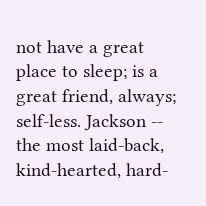not have a great place to sleep; is a great friend, always; self-less. Jackson -- the most laid-back, kind-hearted, hard-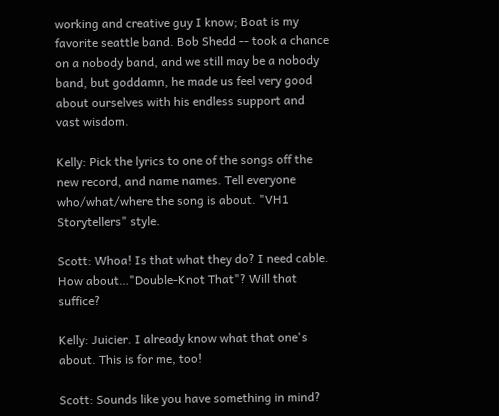working and creative guy I know; Boat is my favorite seattle band. Bob Shedd -- took a chance on a nobody band, and we still may be a nobody band, but goddamn, he made us feel very good about ourselves with his endless support and vast wisdom.

Kelly: Pick the lyrics to one of the songs off the new record, and name names. Tell everyone who/what/where the song is about. "VH1 Storytellers" style.

Scott: Whoa! Is that what they do? I need cable. How about…"Double-Knot That"? Will that suffice?

Kelly: Juicier. I already know what that one's about. This is for me, too!

Scott: Sounds like you have something in mind?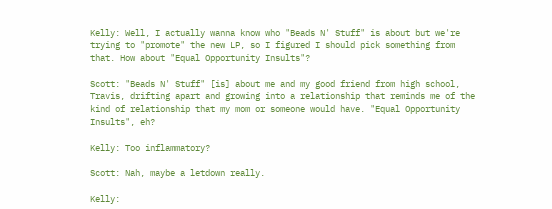Kelly: Well, I actually wanna know who "Beads N' Stuff" is about but we're trying to "promote" the new LP, so I figured I should pick something from that. How about "Equal Opportunity Insults"?

Scott: "Beads N' Stuff" [is] about me and my good friend from high school, Travis, drifting apart and growing into a relationship that reminds me of the kind of relationship that my mom or someone would have. "Equal Opportunity Insults", eh?

Kelly: Too inflammatory?

Scott: Nah, maybe a letdown really.

Kelly: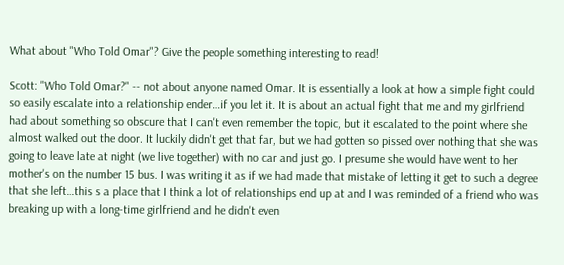What about "Who Told Omar"? Give the people something interesting to read!

Scott: "Who Told Omar?" -- not about anyone named Omar. It is essentially a look at how a simple fight could so easily escalate into a relationship ender…if you let it. It is about an actual fight that me and my girlfriend had about something so obscure that I can't even remember the topic, but it escalated to the point where she almost walked out the door. It luckily didn't get that far, but we had gotten so pissed over nothing that she was going to leave late at night (we live together) with no car and just go. I presume she would have went to her mother's on the number 15 bus. I was writing it as if we had made that mistake of letting it get to such a degree that she left…this s a place that I think a lot of relationships end up at and I was reminded of a friend who was breaking up with a long-time girlfriend and he didn't even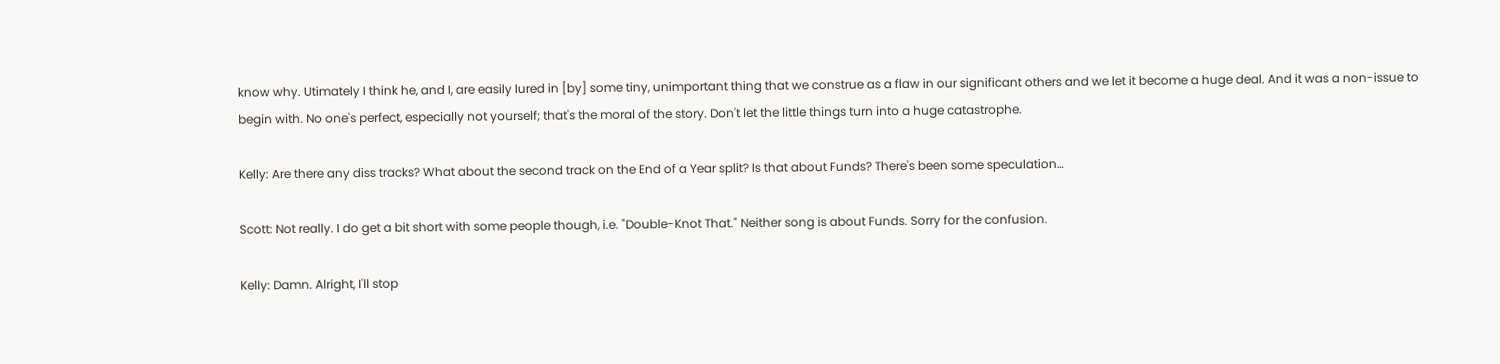know why. Utimately I think he, and I, are easily lured in [by] some tiny, unimportant thing that we construe as a flaw in our significant others and we let it become a huge deal. And it was a non-issue to begin with. No one's perfect, especially not yourself; that's the moral of the story. Don't let the little things turn into a huge catastrophe.

Kelly: Are there any diss tracks? What about the second track on the End of a Year split? Is that about Funds? There's been some speculation…

Scott: Not really. I do get a bit short with some people though, i.e. "Double-Knot That." Neither song is about Funds. Sorry for the confusion.

Kelly: Damn. Alright, I'll stop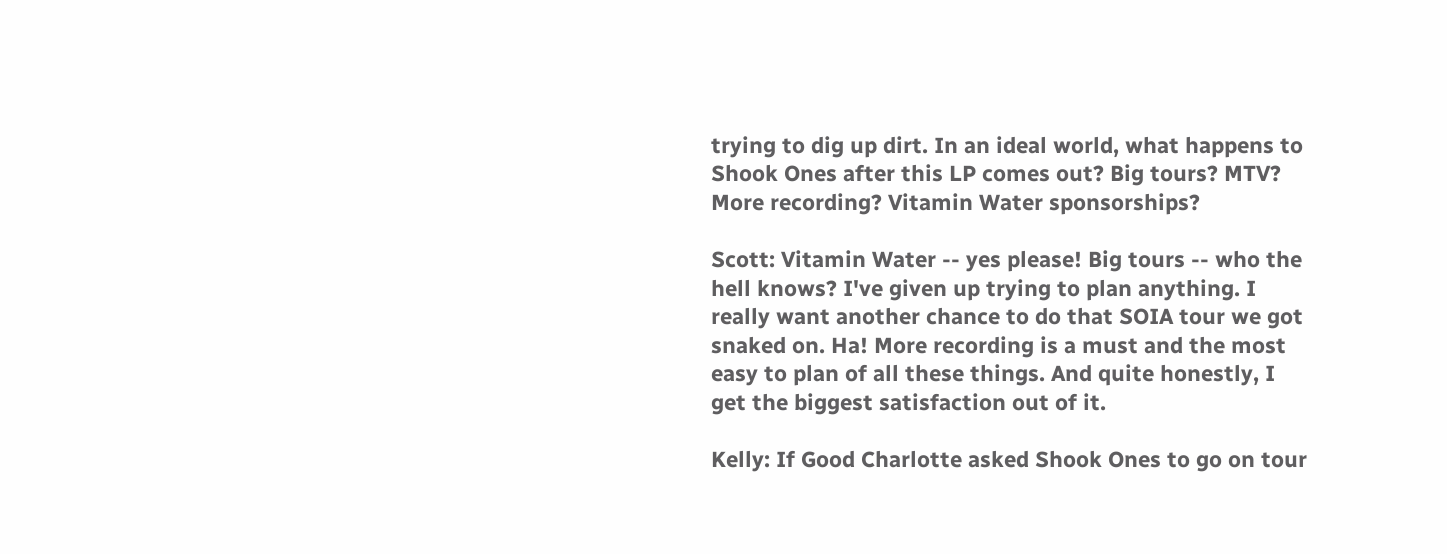trying to dig up dirt. In an ideal world, what happens to Shook Ones after this LP comes out? Big tours? MTV? More recording? Vitamin Water sponsorships?

Scott: Vitamin Water -- yes please! Big tours -- who the hell knows? I've given up trying to plan anything. I really want another chance to do that SOIA tour we got snaked on. Ha! More recording is a must and the most easy to plan of all these things. And quite honestly, I get the biggest satisfaction out of it.

Kelly: If Good Charlotte asked Shook Ones to go on tour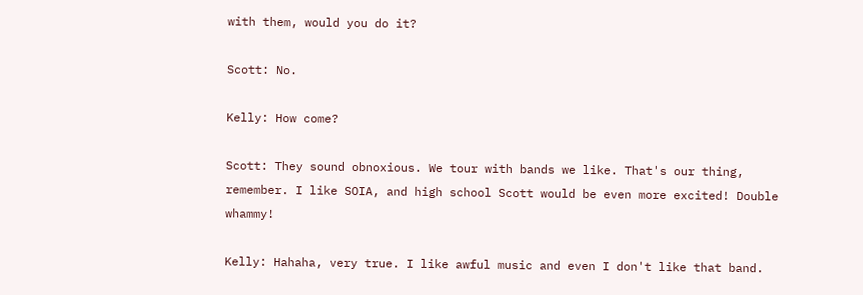with them, would you do it?

Scott: No.

Kelly: How come?

Scott: They sound obnoxious. We tour with bands we like. That's our thing, remember. I like SOIA, and high school Scott would be even more excited! Double whammy!

Kelly: Hahaha, very true. I like awful music and even I don't like that band.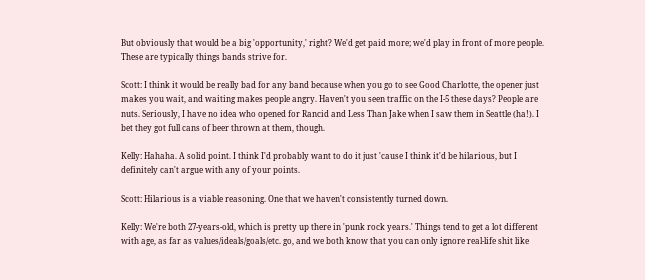But obviously that would be a big 'opportunity,' right? We'd get paid more; we'd play in front of more people. These are typically things bands strive for.

Scott: I think it would be really bad for any band because when you go to see Good Charlotte, the opener just makes you wait, and waiting makes people angry. Haven't you seen traffic on the I-5 these days? People are nuts. Seriously, I have no idea who opened for Rancid and Less Than Jake when I saw them in Seattle (ha!). I bet they got full cans of beer thrown at them, though.

Kelly: Hahaha. A solid point. I think I'd probably want to do it just 'cause I think it'd be hilarious, but I definitely can't argue with any of your points.

Scott: Hilarious is a viable reasoning. One that we haven't consistently turned down.

Kelly: We're both 27-years-old, which is pretty up there in 'punk rock years.' Things tend to get a lot different with age, as far as values/ideals/goals/etc. go, and we both know that you can only ignore real-life shit like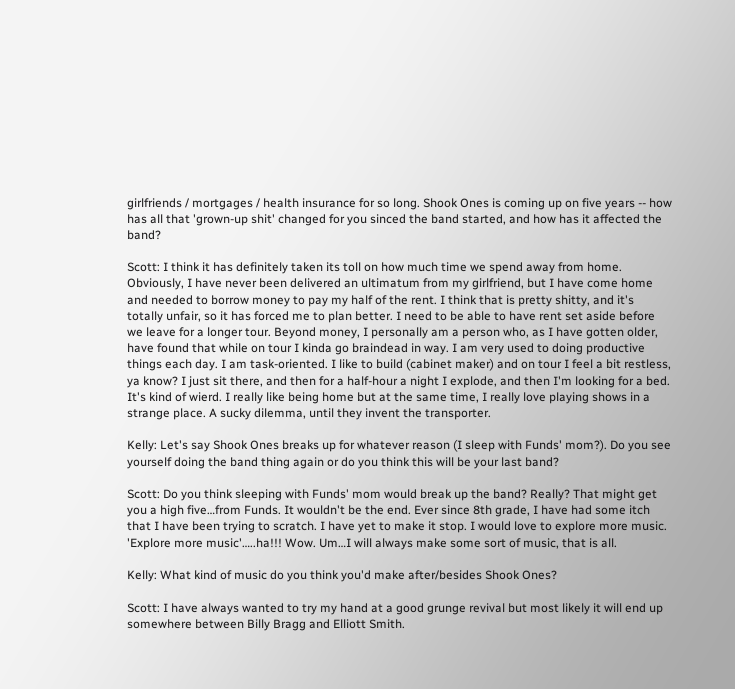girlfriends / mortgages / health insurance for so long. Shook Ones is coming up on five years -- how has all that 'grown-up shit' changed for you sinced the band started, and how has it affected the band?

Scott: I think it has definitely taken its toll on how much time we spend away from home. Obviously, I have never been delivered an ultimatum from my girlfriend, but I have come home and needed to borrow money to pay my half of the rent. I think that is pretty shitty, and it's totally unfair, so it has forced me to plan better. I need to be able to have rent set aside before we leave for a longer tour. Beyond money, I personally am a person who, as I have gotten older, have found that while on tour I kinda go braindead in way. I am very used to doing productive things each day. I am task-oriented. I like to build (cabinet maker) and on tour I feel a bit restless, ya know? I just sit there, and then for a half-hour a night I explode, and then I'm looking for a bed. It's kind of wierd. I really like being home but at the same time, I really love playing shows in a strange place. A sucky dilemma, until they invent the transporter.

Kelly: Let's say Shook Ones breaks up for whatever reason (I sleep with Funds' mom?). Do you see yourself doing the band thing again or do you think this will be your last band?

Scott: Do you think sleeping with Funds' mom would break up the band? Really? That might get you a high five…from Funds. It wouldn't be the end. Ever since 8th grade, I have had some itch that I have been trying to scratch. I have yet to make it stop. I would love to explore more music. 'Explore more music'…..ha!!! Wow. Um…I will always make some sort of music, that is all.

Kelly: What kind of music do you think you'd make after/besides Shook Ones?

Scott: I have always wanted to try my hand at a good grunge revival but most likely it will end up somewhere between Billy Bragg and Elliott Smith.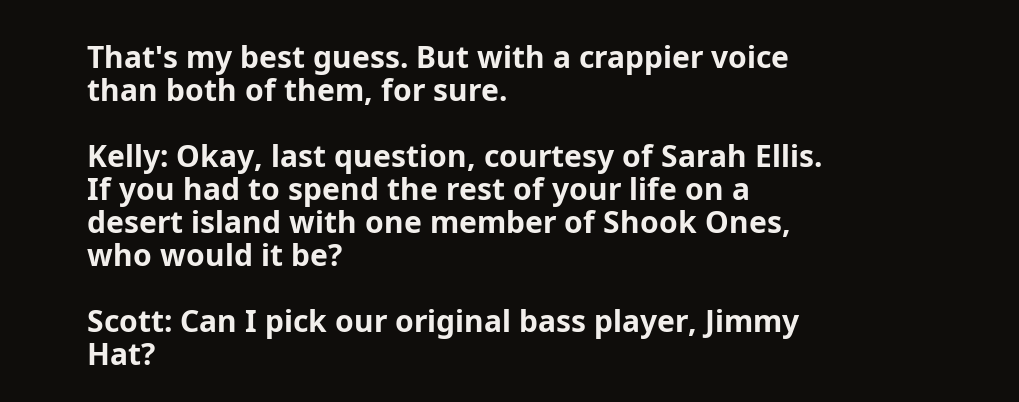That's my best guess. But with a crappier voice than both of them, for sure.

Kelly: Okay, last question, courtesy of Sarah Ellis. If you had to spend the rest of your life on a desert island with one member of Shook Ones, who would it be?

Scott: Can I pick our original bass player, Jimmy Hat?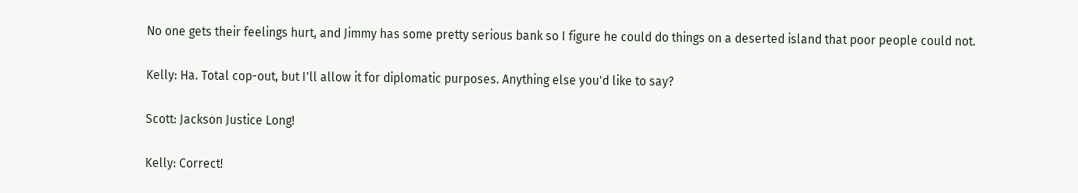No one gets their feelings hurt, and Jimmy has some pretty serious bank so I figure he could do things on a deserted island that poor people could not.

Kelly: Ha. Total cop-out, but I'll allow it for diplomatic purposes. Anything else you'd like to say?

Scott: Jackson Justice Long!

Kelly: Correct!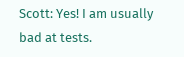Scott: Yes! I am usually bad at tests.